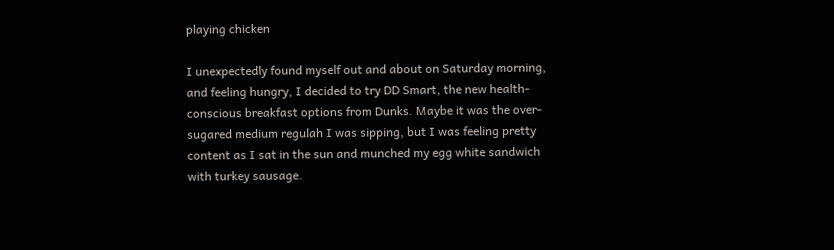playing chicken

I unexpectedly found myself out and about on Saturday morning, and feeling hungry, I decided to try DD Smart, the new health-conscious breakfast options from Dunks. Maybe it was the over-sugared medium regulah I was sipping, but I was feeling pretty content as I sat in the sun and munched my egg white sandwich with turkey sausage.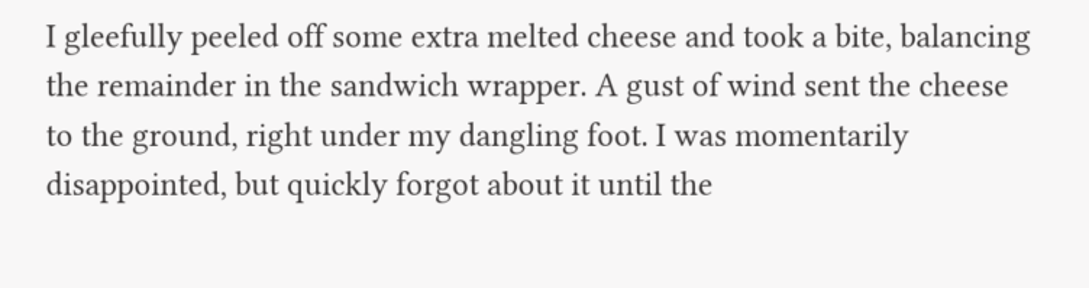I gleefully peeled off some extra melted cheese and took a bite, balancing the remainder in the sandwich wrapper. A gust of wind sent the cheese to the ground, right under my dangling foot. I was momentarily disappointed, but quickly forgot about it until the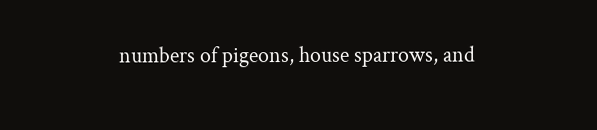numbers of pigeons, house sparrows, and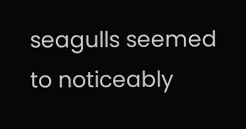seagulls seemed to noticeably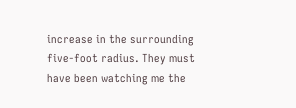increase in the surrounding five-foot radius. They must have been watching me the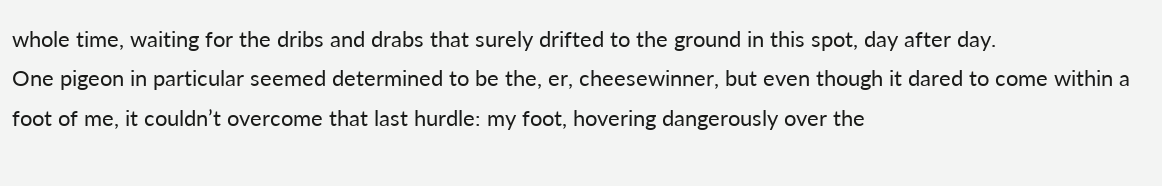whole time, waiting for the dribs and drabs that surely drifted to the ground in this spot, day after day.
One pigeon in particular seemed determined to be the, er, cheesewinner, but even though it dared to come within a foot of me, it couldn’t overcome that last hurdle: my foot, hovering dangerously over the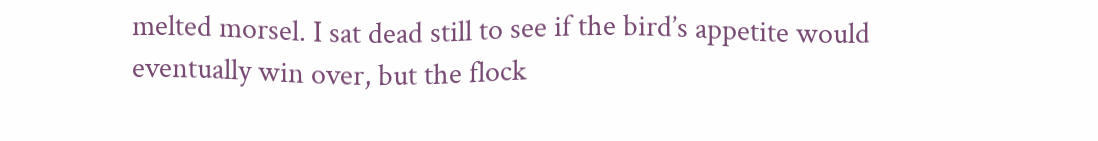melted morsel. I sat dead still to see if the bird’s appetite would eventually win over, but the flock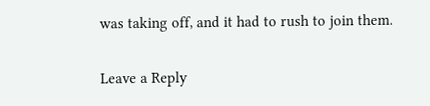was taking off, and it had to rush to join them.

Leave a Reply